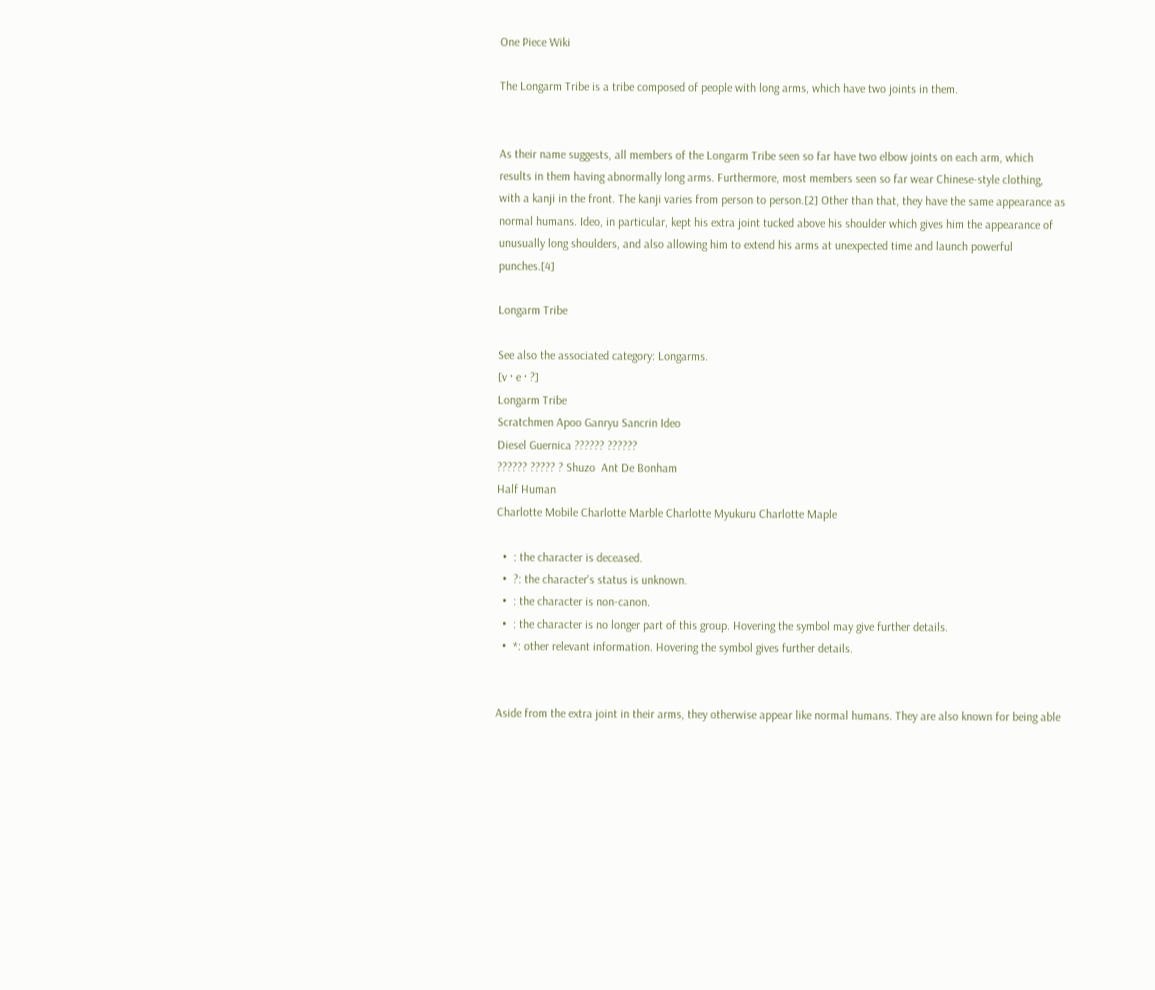One Piece Wiki

The Longarm Tribe is a tribe composed of people with long arms, which have two joints in them.


As their name suggests, all members of the Longarm Tribe seen so far have two elbow joints on each arm, which results in them having abnormally long arms. Furthermore, most members seen so far wear Chinese-style clothing, with a kanji in the front. The kanji varies from person to person.[2] Other than that, they have the same appearance as normal humans. Ideo, in particular, kept his extra joint tucked above his shoulder which gives him the appearance of unusually long shoulders, and also allowing him to extend his arms at unexpected time and launch powerful punches.[4]

Longarm Tribe

See also the associated category: Longarms.
[v · e · ?]
Longarm Tribe
Scratchmen Apoo Ganryu Sancrin Ideo
Diesel Guernica ?????? ??????
?????? ????? ? Shuzo  Ant De Bonham
Half Human
Charlotte Mobile Charlotte Marble Charlotte Myukuru Charlotte Maple

  •  : the character is deceased.
  •  ?: the character's status is unknown.
  •  : the character is non-canon.
  •  : the character is no longer part of this group. Hovering the symbol may give further details.
  •  *: other relevant information. Hovering the symbol gives further details.


Aside from the extra joint in their arms, they otherwise appear like normal humans. They are also known for being able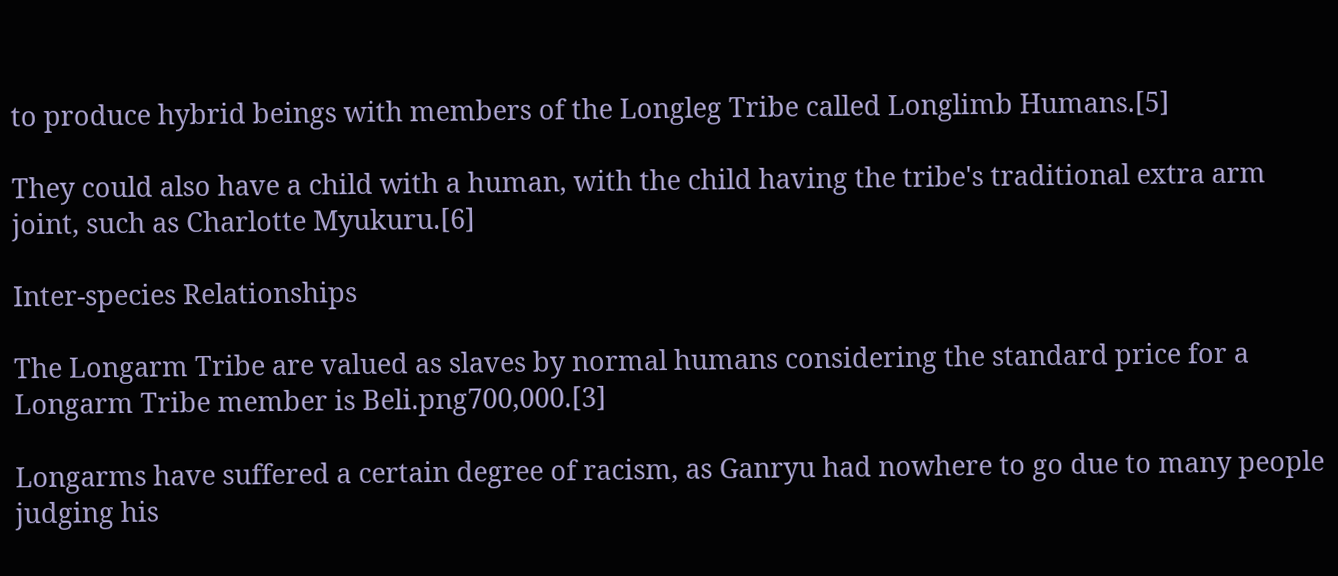to produce hybrid beings with members of the Longleg Tribe called Longlimb Humans.[5]

They could also have a child with a human, with the child having the tribe's traditional extra arm joint, such as Charlotte Myukuru.[6]

Inter-species Relationships

The Longarm Tribe are valued as slaves by normal humans considering the standard price for a Longarm Tribe member is Beli.png700,000.[3]

Longarms have suffered a certain degree of racism, as Ganryu had nowhere to go due to many people judging his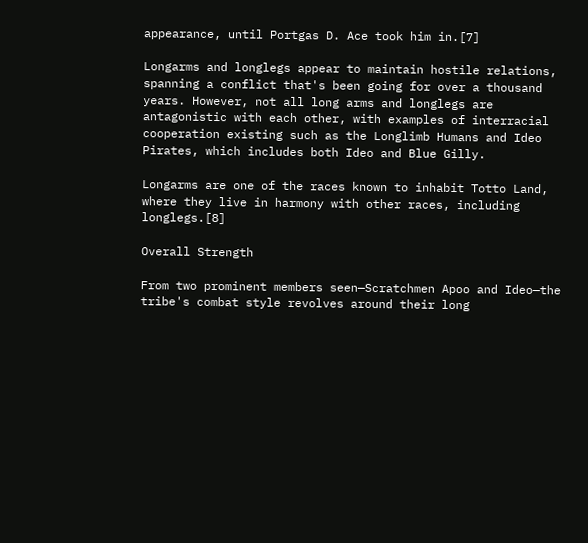appearance, until Portgas D. Ace took him in.[7]

Longarms and longlegs appear to maintain hostile relations, spanning a conflict that's been going for over a thousand years. However, not all long arms and longlegs are antagonistic with each other, with examples of interracial cooperation existing such as the Longlimb Humans and Ideo Pirates, which includes both Ideo and Blue Gilly.

Longarms are one of the races known to inhabit Totto Land, where they live in harmony with other races, including longlegs.[8]

Overall Strength

From two prominent members seen—Scratchmen Apoo and Ideo—the tribe's combat style revolves around their long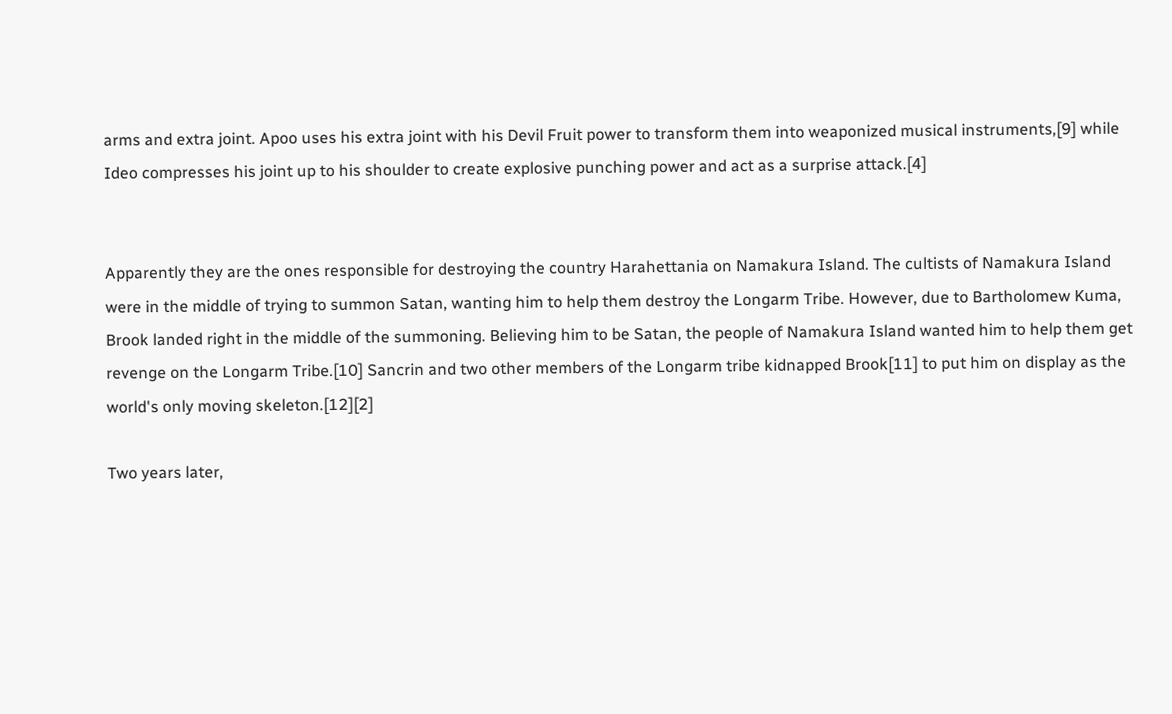arms and extra joint. Apoo uses his extra joint with his Devil Fruit power to transform them into weaponized musical instruments,[9] while Ideo compresses his joint up to his shoulder to create explosive punching power and act as a surprise attack.[4]


Apparently they are the ones responsible for destroying the country Harahettania on Namakura Island. The cultists of Namakura Island were in the middle of trying to summon Satan, wanting him to help them destroy the Longarm Tribe. However, due to Bartholomew Kuma, Brook landed right in the middle of the summoning. Believing him to be Satan, the people of Namakura Island wanted him to help them get revenge on the Longarm Tribe.[10] Sancrin and two other members of the Longarm tribe kidnapped Brook[11] to put him on display as the world's only moving skeleton.[12][2]

Two years later,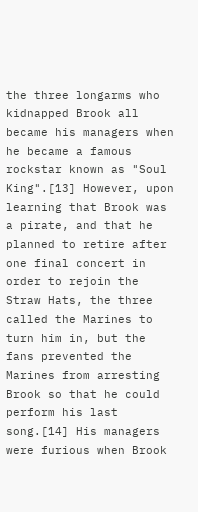the three longarms who kidnapped Brook all became his managers when he became a famous rockstar known as "Soul King".[13] However, upon learning that Brook was a pirate, and that he planned to retire after one final concert in order to rejoin the Straw Hats, the three called the Marines to turn him in, but the fans prevented the Marines from arresting Brook so that he could perform his last song.[14] His managers were furious when Brook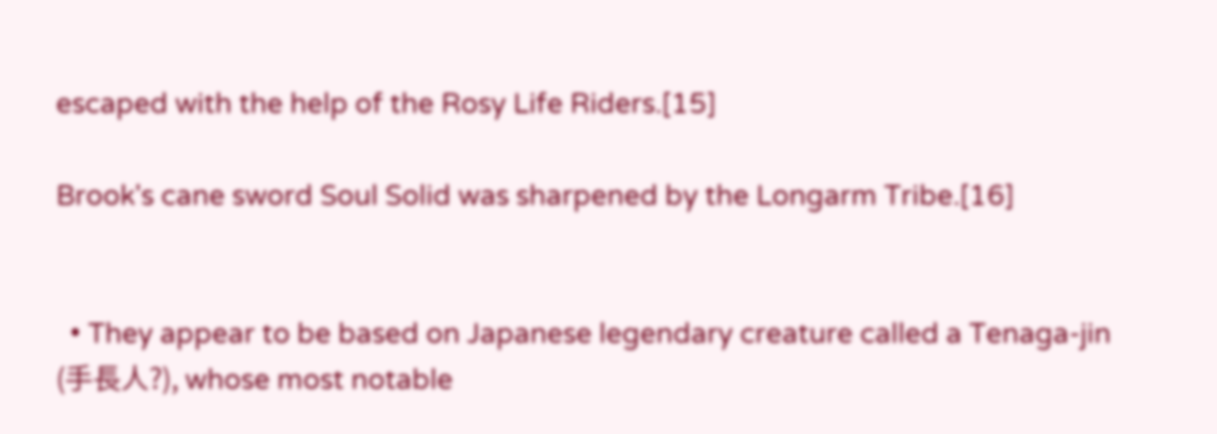escaped with the help of the Rosy Life Riders.[15]

Brook's cane sword Soul Solid was sharpened by the Longarm Tribe.[16]


  • They appear to be based on Japanese legendary creature called a Tenaga-jin (手長人?), whose most notable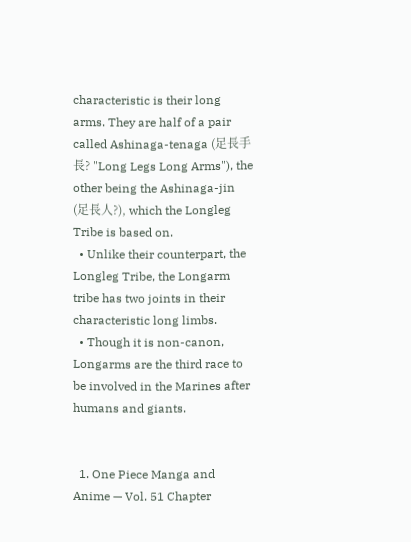characteristic is their long arms. They are half of a pair called Ashinaga-tenaga (足長手長? "Long Legs Long Arms"), the other being the Ashinaga-jin (足長人?), which the Longleg Tribe is based on.
  • Unlike their counterpart, the Longleg Tribe, the Longarm tribe has two joints in their characteristic long limbs.
  • Though it is non-canon, Longarms are the third race to be involved in the Marines after humans and giants.


  1. One Piece Manga and Anime — Vol. 51 Chapter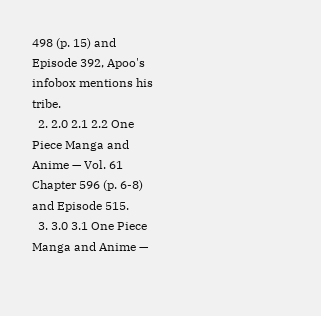498 (p. 15) and Episode 392, Apoo's infobox mentions his tribe.
  2. 2.0 2.1 2.2 One Piece Manga and Anime — Vol. 61 Chapter 596 (p. 6-8) and Episode 515.
  3. 3.0 3.1 One Piece Manga and Anime —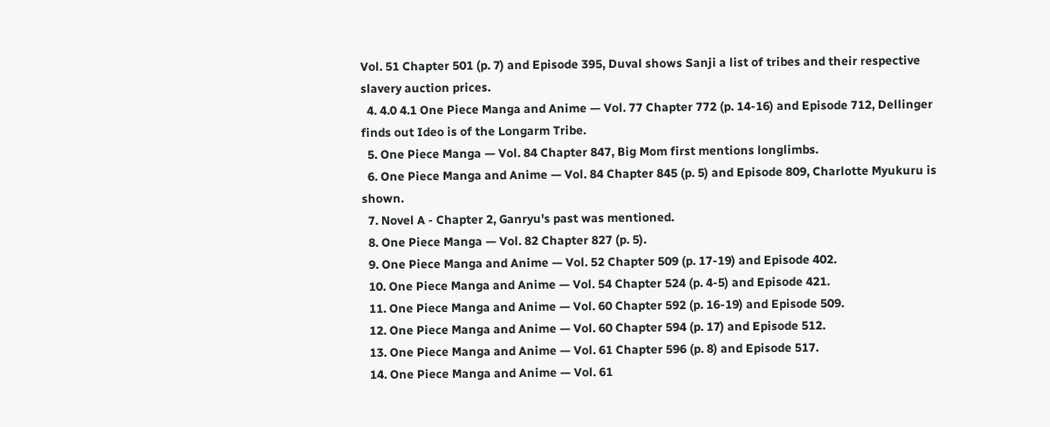Vol. 51 Chapter 501 (p. 7) and Episode 395, Duval shows Sanji a list of tribes and their respective slavery auction prices.
  4. 4.0 4.1 One Piece Manga and Anime — Vol. 77 Chapter 772 (p. 14-16) and Episode 712, Dellinger finds out Ideo is of the Longarm Tribe.
  5. One Piece Manga — Vol. 84 Chapter 847, Big Mom first mentions longlimbs.
  6. One Piece Manga and Anime — Vol. 84 Chapter 845 (p. 5) and Episode 809, Charlotte Myukuru is shown.
  7. Novel A - Chapter 2, Ganryu's past was mentioned.
  8. One Piece Manga — Vol. 82 Chapter 827 (p. 5).
  9. One Piece Manga and Anime — Vol. 52 Chapter 509 (p. 17-19) and Episode 402.
  10. One Piece Manga and Anime — Vol. 54 Chapter 524 (p. 4-5) and Episode 421.
  11. One Piece Manga and Anime — Vol. 60 Chapter 592 (p. 16-19) and Episode 509.
  12. One Piece Manga and Anime — Vol. 60 Chapter 594 (p. 17) and Episode 512.
  13. One Piece Manga and Anime — Vol. 61 Chapter 596 (p. 8) and Episode 517.
  14. One Piece Manga and Anime — Vol. 61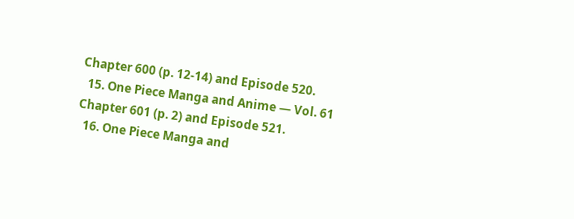Chapter 600 (p. 12-14) and Episode 520.
  15. One Piece Manga and Anime — Vol. 61 Chapter 601 (p. 2) and Episode 521.
  16. One Piece Manga and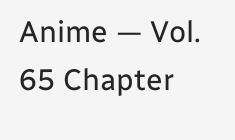Anime — Vol. 65 Chapter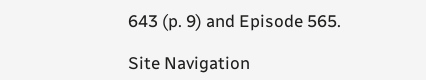643 (p. 9) and Episode 565.

Site Navigation